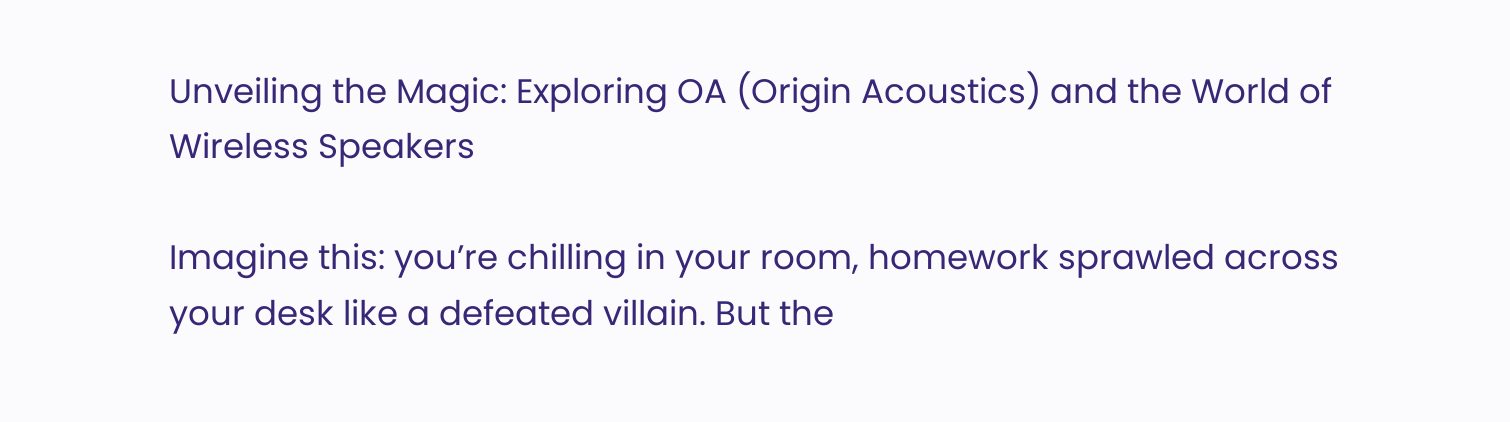Unveiling the Magic: Exploring OA (Origin Acoustics) and the World of Wireless Speakers

Imagine this: you’re chilling in your room, homework sprawled across your desk like a defeated villain. But the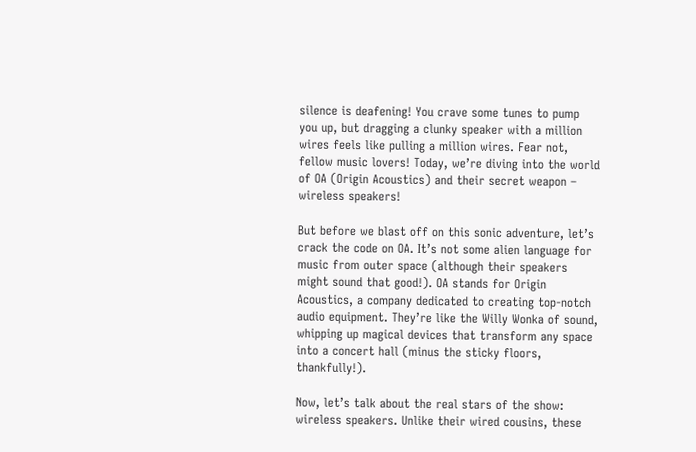silence is deafening! You crave some tunes to pump you up, but dragging a clunky speaker with a million wires feels like pulling a million wires. Fear not, fellow music lovers! Today, we’re diving into the world of OA (Origin Acoustics) and their secret weapon – wireless speakers!

But before we blast off on this sonic adventure, let’s crack the code on OA. It’s not some alien language for music from outer space (although their speakers might sound that good!). OA stands for Origin Acoustics, a company dedicated to creating top-notch audio equipment. They’re like the Willy Wonka of sound, whipping up magical devices that transform any space into a concert hall (minus the sticky floors, thankfully!).

Now, let’s talk about the real stars of the show: wireless speakers. Unlike their wired cousins, these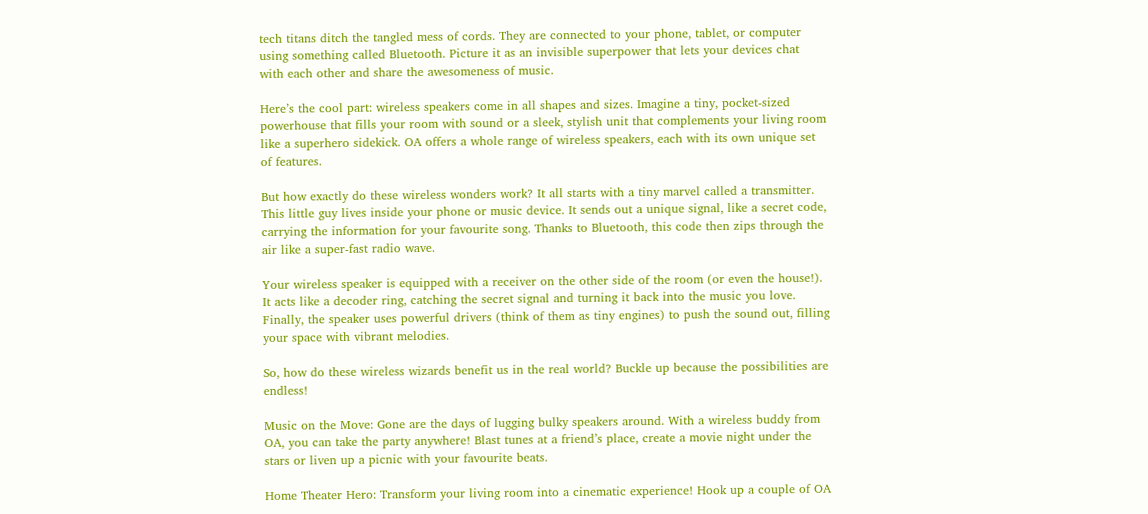tech titans ditch the tangled mess of cords. They are connected to your phone, tablet, or computer using something called Bluetooth. Picture it as an invisible superpower that lets your devices chat with each other and share the awesomeness of music.

Here’s the cool part: wireless speakers come in all shapes and sizes. Imagine a tiny, pocket-sized powerhouse that fills your room with sound or a sleek, stylish unit that complements your living room like a superhero sidekick. OA offers a whole range of wireless speakers, each with its own unique set of features.

But how exactly do these wireless wonders work? It all starts with a tiny marvel called a transmitter. This little guy lives inside your phone or music device. It sends out a unique signal, like a secret code, carrying the information for your favourite song. Thanks to Bluetooth, this code then zips through the air like a super-fast radio wave.

Your wireless speaker is equipped with a receiver on the other side of the room (or even the house!). It acts like a decoder ring, catching the secret signal and turning it back into the music you love. Finally, the speaker uses powerful drivers (think of them as tiny engines) to push the sound out, filling your space with vibrant melodies.

So, how do these wireless wizards benefit us in the real world? Buckle up because the possibilities are endless!

Music on the Move: Gone are the days of lugging bulky speakers around. With a wireless buddy from OA, you can take the party anywhere! Blast tunes at a friend’s place, create a movie night under the stars or liven up a picnic with your favourite beats.

Home Theater Hero: Transform your living room into a cinematic experience! Hook up a couple of OA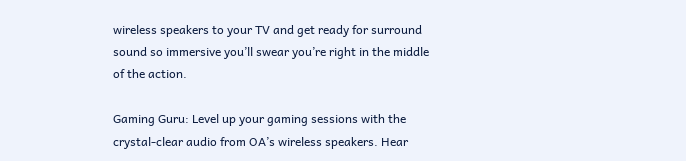wireless speakers to your TV and get ready for surround sound so immersive you’ll swear you’re right in the middle of the action.

Gaming Guru: Level up your gaming sessions with the crystal-clear audio from OA’s wireless speakers. Hear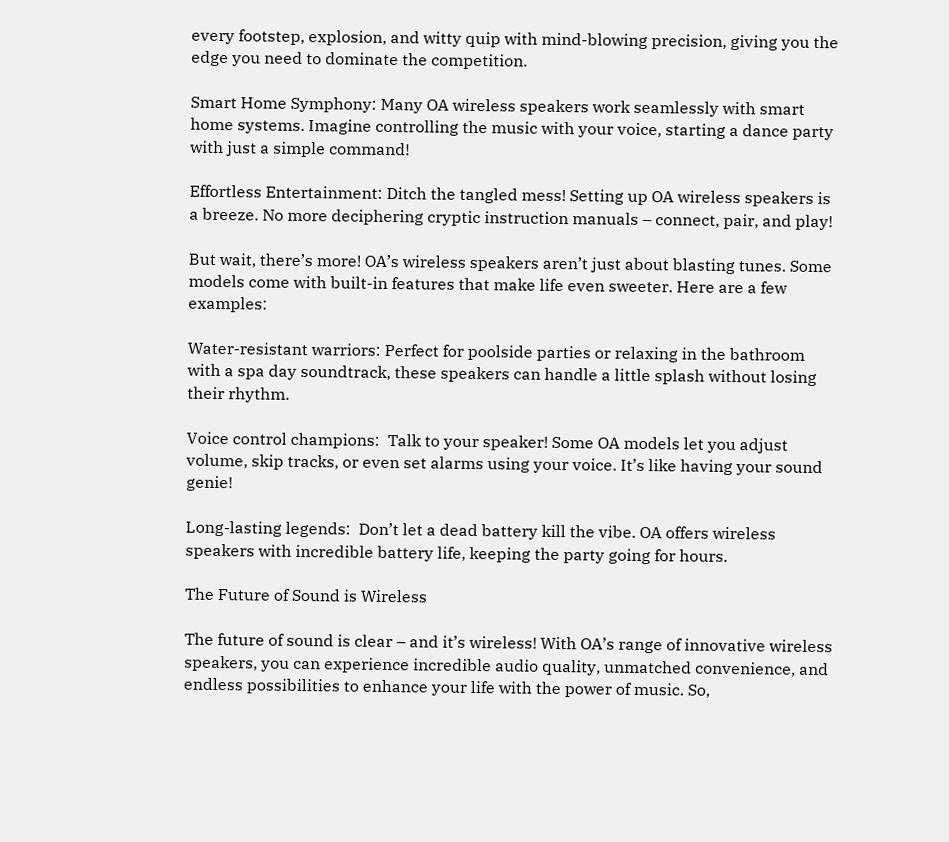every footstep, explosion, and witty quip with mind-blowing precision, giving you the edge you need to dominate the competition.

Smart Home Symphony: Many OA wireless speakers work seamlessly with smart home systems. Imagine controlling the music with your voice, starting a dance party with just a simple command!

Effortless Entertainment: Ditch the tangled mess! Setting up OA wireless speakers is a breeze. No more deciphering cryptic instruction manuals – connect, pair, and play!

But wait, there’s more! OA’s wireless speakers aren’t just about blasting tunes. Some models come with built-in features that make life even sweeter. Here are a few examples:

Water-resistant warriors: Perfect for poolside parties or relaxing in the bathroom with a spa day soundtrack, these speakers can handle a little splash without losing their rhythm.

Voice control champions:  Talk to your speaker! Some OA models let you adjust volume, skip tracks, or even set alarms using your voice. It’s like having your sound genie!

Long-lasting legends:  Don’t let a dead battery kill the vibe. OA offers wireless speakers with incredible battery life, keeping the party going for hours.

The Future of Sound is Wireless

The future of sound is clear – and it’s wireless! With OA’s range of innovative wireless speakers, you can experience incredible audio quality, unmatched convenience, and endless possibilities to enhance your life with the power of music. So,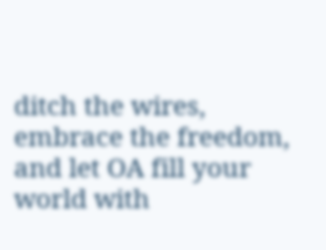ditch the wires, embrace the freedom, and let OA fill your world with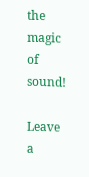the magic of sound!

Leave a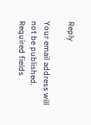Reply

Your email address will not be published. Required fields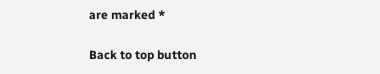are marked *

Back to top button